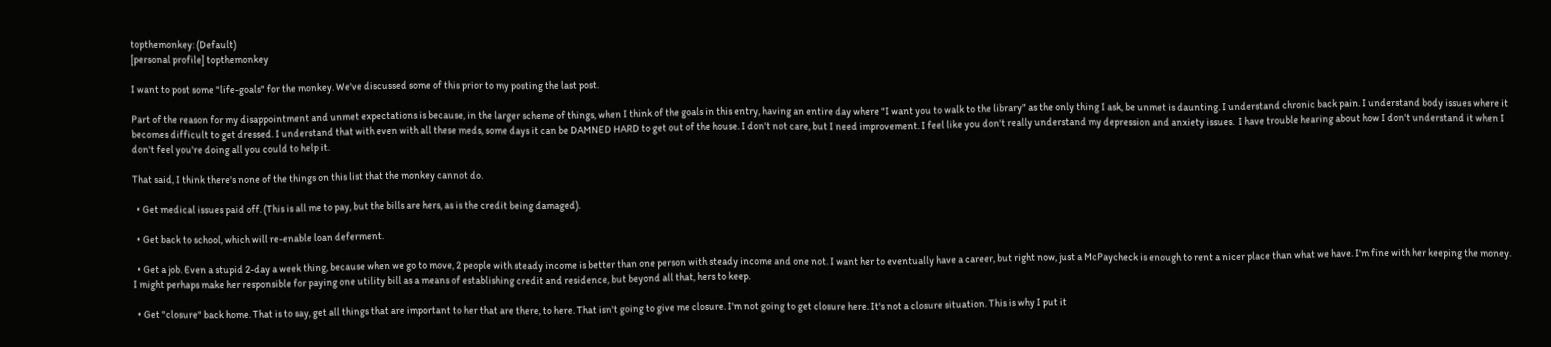topthemonkey: (Default)
[personal profile] topthemonkey

I want to post some "life-goals" for the monkey. We've discussed some of this prior to my posting the last post.

Part of the reason for my disappointment and unmet expectations is because, in the larger scheme of things, when I think of the goals in this entry, having an entire day where "I want you to walk to the library" as the only thing I ask, be unmet is daunting. I understand chronic back pain. I understand body issues where it becomes difficult to get dressed. I understand that with even with all these meds, some days it can be DAMNED HARD to get out of the house. I don't not care, but I need improvement. I feel like you don't really understand my depression and anxiety issues.  I have trouble hearing about how I don't understand it when I don't feel you're doing all you could to help it.

That said, I think there's none of the things on this list that the monkey cannot do.

  • Get medical issues paid off. (This is all me to pay, but the bills are hers, as is the credit being damaged).

  • Get back to school, which will re-enable loan deferment.

  • Get a job. Even a stupid 2-day a week thing, because when we go to move, 2 people with steady income is better than one person with steady income and one not. I want her to eventually have a career, but right now, just a McPaycheck is enough to rent a nicer place than what we have. I'm fine with her keeping the money. I might perhaps make her responsible for paying one utility bill as a means of establishing credit and residence, but beyond all that, hers to keep.

  • Get "closure" back home. That is to say, get all things that are important to her that are there, to here. That isn't going to give me closure. I'm not going to get closure here. It's not a closure situation. This is why I put it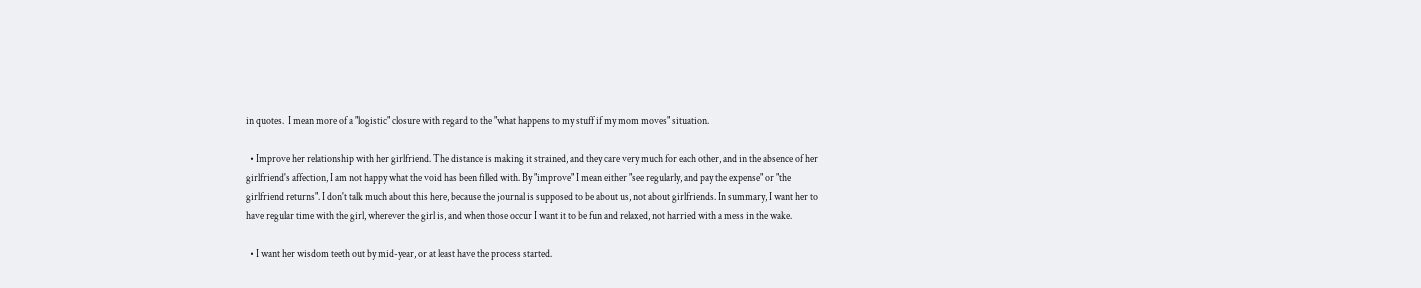in quotes.  I mean more of a "logistic" closure with regard to the "what happens to my stuff if my mom moves" situation.

  • Improve her relationship with her girlfriend. The distance is making it strained, and they care very much for each other, and in the absence of her girlfriend's affection, I am not happy what the void has been filled with. By "improve" I mean either "see regularly, and pay the expense" or "the girlfriend returns". I don't talk much about this here, because the journal is supposed to be about us, not about girlfriends. In summary, I want her to have regular time with the girl, wherever the girl is, and when those occur I want it to be fun and relaxed, not harried with a mess in the wake.

  • I want her wisdom teeth out by mid-year, or at least have the process started.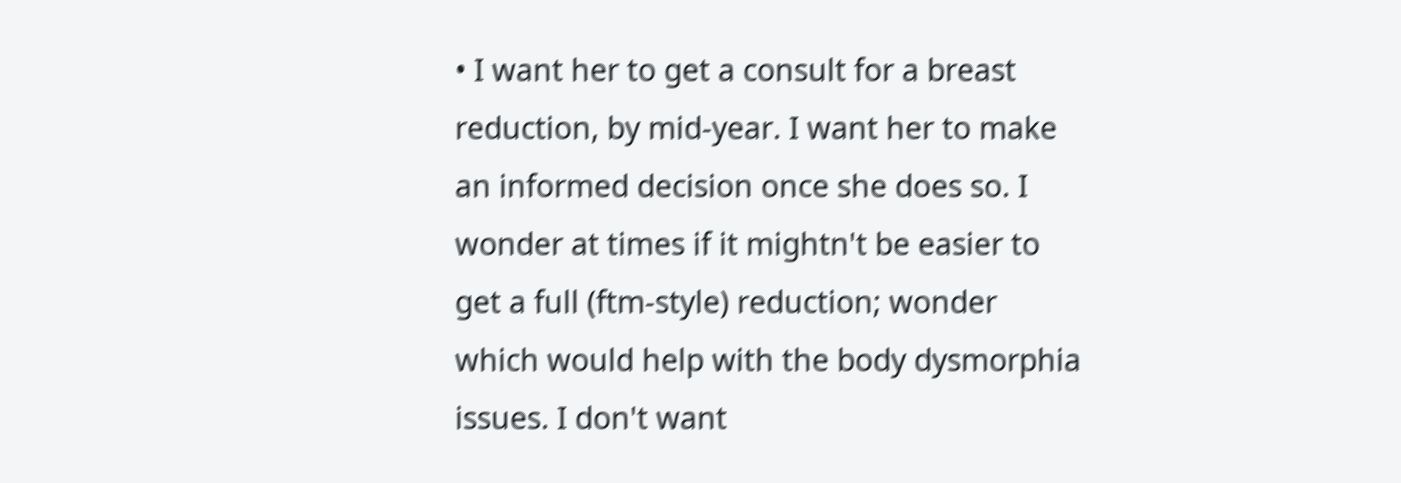• I want her to get a consult for a breast reduction, by mid-year. I want her to make an informed decision once she does so. I wonder at times if it mightn't be easier to get a full (ftm-style) reduction; wonder which would help with the body dysmorphia issues. I don't want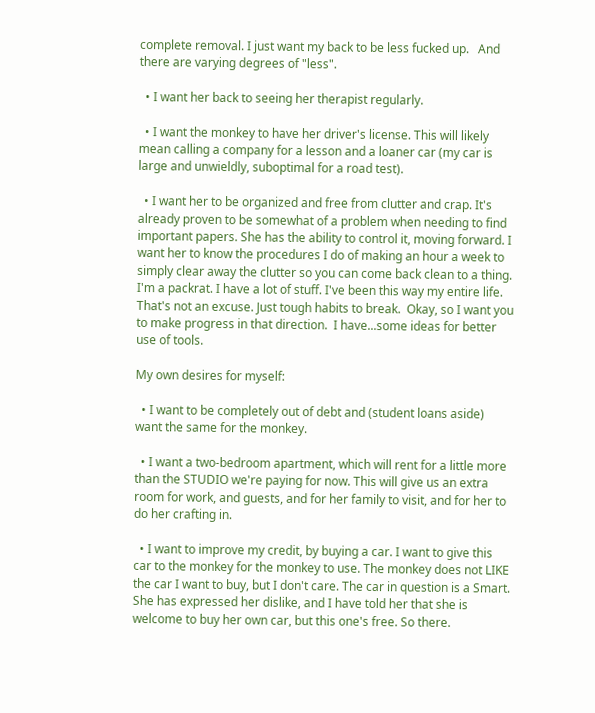complete removal. I just want my back to be less fucked up.   And there are varying degrees of "less".

  • I want her back to seeing her therapist regularly.

  • I want the monkey to have her driver's license. This will likely mean calling a company for a lesson and a loaner car (my car is large and unwieldly, suboptimal for a road test).

  • I want her to be organized and free from clutter and crap. It's already proven to be somewhat of a problem when needing to find important papers. She has the ability to control it, moving forward. I want her to know the procedures I do of making an hour a week to simply clear away the clutter so you can come back clean to a thing. I'm a packrat. I have a lot of stuff. I've been this way my entire life. That's not an excuse. Just tough habits to break.  Okay, so I want you to make progress in that direction.  I have...some ideas for better use of tools.

My own desires for myself:

  • I want to be completely out of debt and (student loans aside) want the same for the monkey.

  • I want a two-bedroom apartment, which will rent for a little more than the STUDIO we're paying for now. This will give us an extra room for work, and guests, and for her family to visit, and for her to do her crafting in.

  • I want to improve my credit, by buying a car. I want to give this car to the monkey for the monkey to use. The monkey does not LIKE the car I want to buy, but I don't care. The car in question is a Smart. She has expressed her dislike, and I have told her that she is welcome to buy her own car, but this one's free. So there.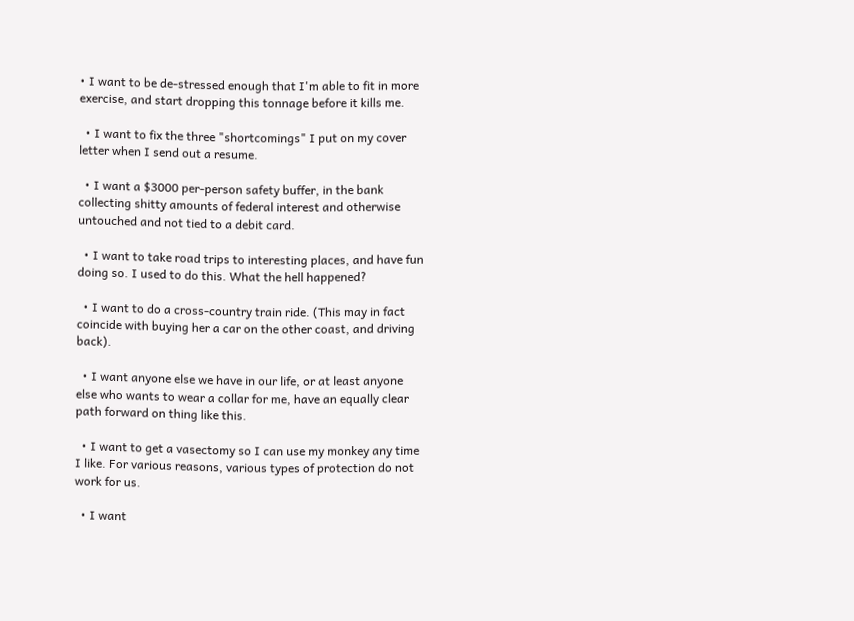• I want to be de-stressed enough that I'm able to fit in more exercise, and start dropping this tonnage before it kills me.

  • I want to fix the three "shortcomings" I put on my cover letter when I send out a resume.

  • I want a $3000 per-person safety buffer, in the bank collecting shitty amounts of federal interest and otherwise untouched and not tied to a debit card.

  • I want to take road trips to interesting places, and have fun doing so. I used to do this. What the hell happened?

  • I want to do a cross-country train ride. (This may in fact coincide with buying her a car on the other coast, and driving back).

  • I want anyone else we have in our life, or at least anyone else who wants to wear a collar for me, have an equally clear path forward on thing like this.

  • I want to get a vasectomy so I can use my monkey any time I like. For various reasons, various types of protection do not work for us.

  • I want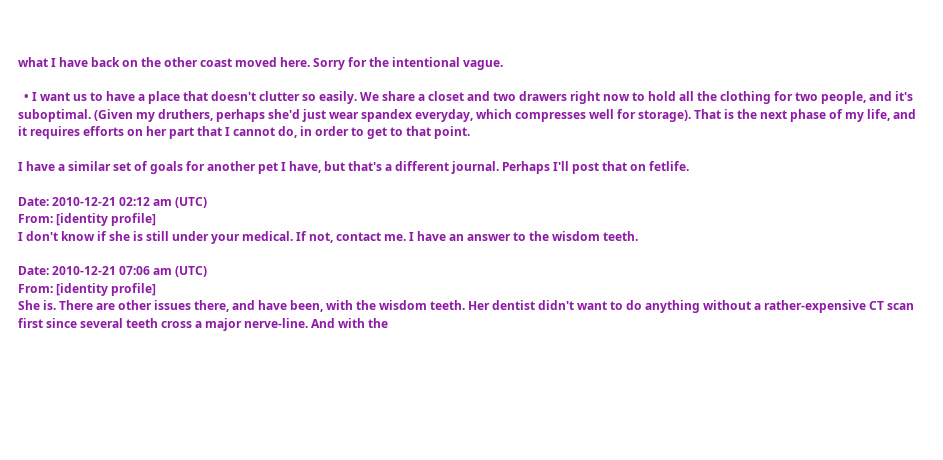what I have back on the other coast moved here. Sorry for the intentional vague.

  • I want us to have a place that doesn't clutter so easily. We share a closet and two drawers right now to hold all the clothing for two people, and it's suboptimal. (Given my druthers, perhaps she'd just wear spandex everyday, which compresses well for storage). That is the next phase of my life, and it requires efforts on her part that I cannot do, in order to get to that point.

I have a similar set of goals for another pet I have, but that's a different journal. Perhaps I'll post that on fetlife.

Date: 2010-12-21 02:12 am (UTC)
From: [identity profile]
I don't know if she is still under your medical. If not, contact me. I have an answer to the wisdom teeth.

Date: 2010-12-21 07:06 am (UTC)
From: [identity profile]
She is. There are other issues there, and have been, with the wisdom teeth. Her dentist didn't want to do anything without a rather-expensive CT scan first since several teeth cross a major nerve-line. And with the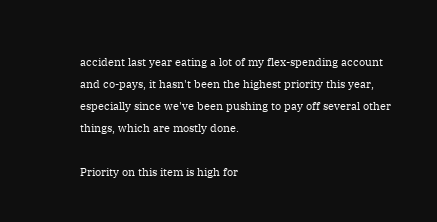accident last year eating a lot of my flex-spending account and co-pays, it hasn't been the highest priority this year, especially since we've been pushing to pay off several other things, which are mostly done.

Priority on this item is high for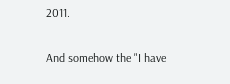2011.

And somehow the "I have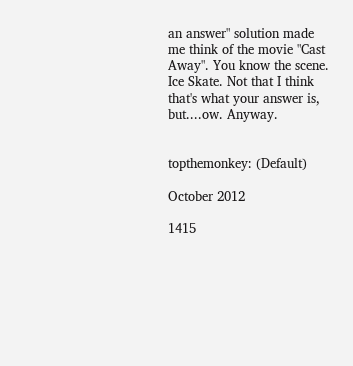an answer" solution made me think of the movie "Cast Away". You know the scene. Ice Skate. Not that I think that's what your answer is, but....ow. Anyway.


topthemonkey: (Default)

October 2012

1415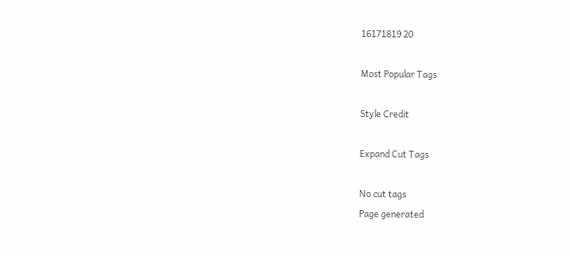16171819 20

Most Popular Tags

Style Credit

Expand Cut Tags

No cut tags
Page generated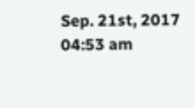Sep. 21st, 2017 04:53 am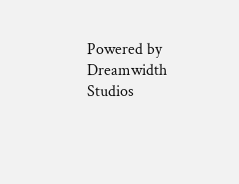Powered by Dreamwidth Studios